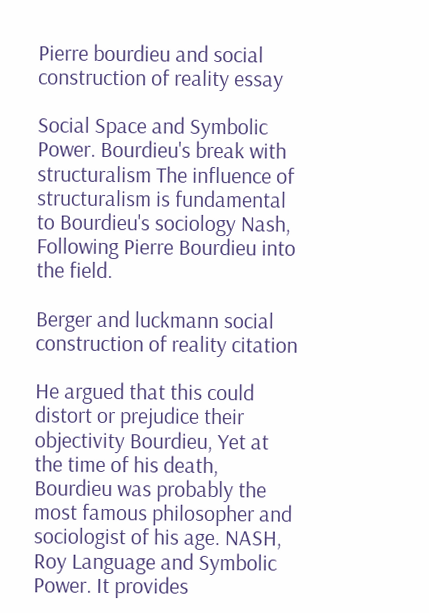Pierre bourdieu and social construction of reality essay

Social Space and Symbolic Power. Bourdieu's break with structuralism The influence of structuralism is fundamental to Bourdieu's sociology Nash, Following Pierre Bourdieu into the field.

Berger and luckmann social construction of reality citation

He argued that this could distort or prejudice their objectivity Bourdieu, Yet at the time of his death, Bourdieu was probably the most famous philosopher and sociologist of his age. NASH, Roy Language and Symbolic Power. It provides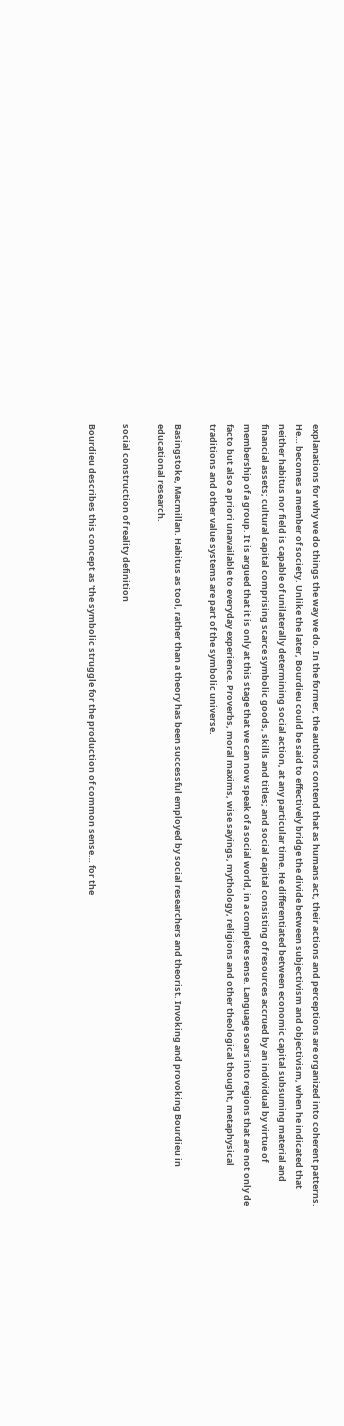explanations for why we do things the way we do. In the former, the authors contend that as humans act, their actions and perceptions are organized into coherent patterns. He… becomes a member of society. Unlike the later, Bourdieu could be said to effectively bridge the divide between subjectivism and objectivism, when he indicated that neither habitus nor field is capable of unilaterally determining social action, at any particular time. He differentiated between economic capital subsuming material and financial assets; cultural capital comprising scarce symbolic goods, skills and titles; and social capital consisting of resources accrued by an individual by virtue of membership of a group. It is argued that it is only at this stage that we can now speak of a social world, in a complete sense. Language soars into regions that are not only de facto but also a priori unavailable to everyday experience. Proverbs, moral maxims, wise sayings, mythology, religions and other theological thought, metaphysical traditions and other value systems are part of the symbolic universe.

Basingstoke, Macmillan. Habitus as tool, rather than a theory has been successful employed by social researchers and theorist. Invoking and provoking Bourdieu in educational research.

social construction of reality definition

Bourdieu describes this concept as 'the symbolic struggle for the production of common sense… for the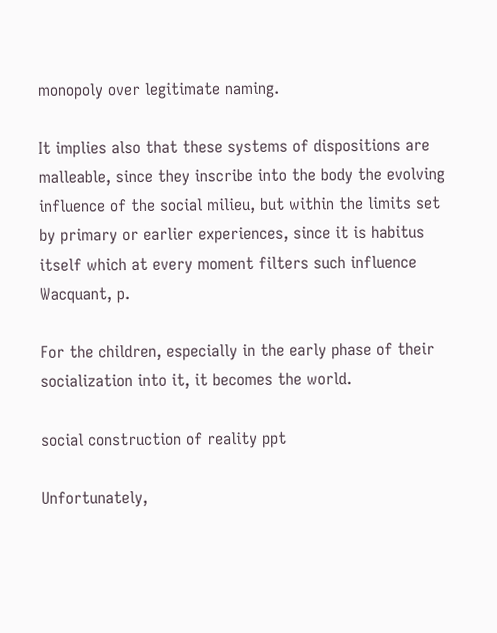monopoly over legitimate naming.

It implies also that these systems of dispositions are malleable, since they inscribe into the body the evolving influence of the social milieu, but within the limits set by primary or earlier experiences, since it is habitus itself which at every moment filters such influence Wacquant, p.

For the children, especially in the early phase of their socialization into it, it becomes the world.

social construction of reality ppt

Unfortunately,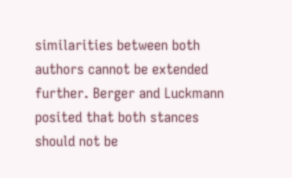similarities between both authors cannot be extended further. Berger and Luckmann posited that both stances should not be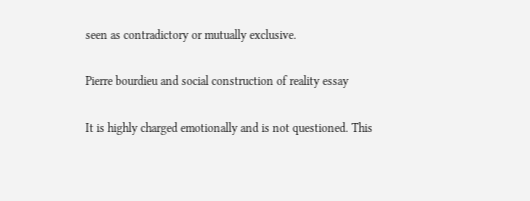seen as contradictory or mutually exclusive.

Pierre bourdieu and social construction of reality essay

It is highly charged emotionally and is not questioned. This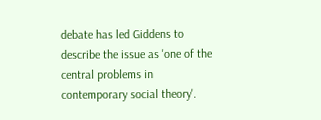debate has led Giddens to describe the issue as 'one of the central problems in contemporary social theory'.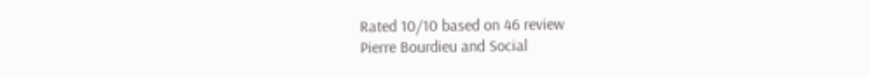Rated 10/10 based on 46 review
Pierre Bourdieu and Social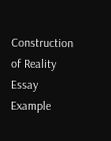Construction of Reality Essay Example